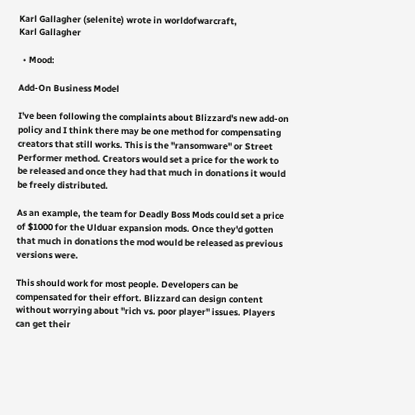Karl Gallagher (selenite) wrote in worldofwarcraft,
Karl Gallagher

  • Mood:

Add-On Business Model

I've been following the complaints about Blizzard's new add-on policy and I think there may be one method for compensating creators that still works. This is the "ransomware" or Street Performer method. Creators would set a price for the work to be released and once they had that much in donations it would be freely distributed.

As an example, the team for Deadly Boss Mods could set a price of $1000 for the Ulduar expansion mods. Once they'd gotten that much in donations the mod would be released as previous versions were.

This should work for most people. Developers can be compensated for their effort. Blizzard can design content without worrying about "rich vs. poor player" issues. Players can get their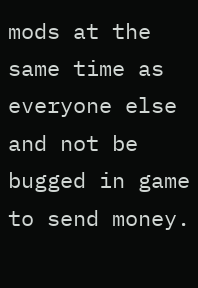mods at the same time as everyone else and not be bugged in game to send money.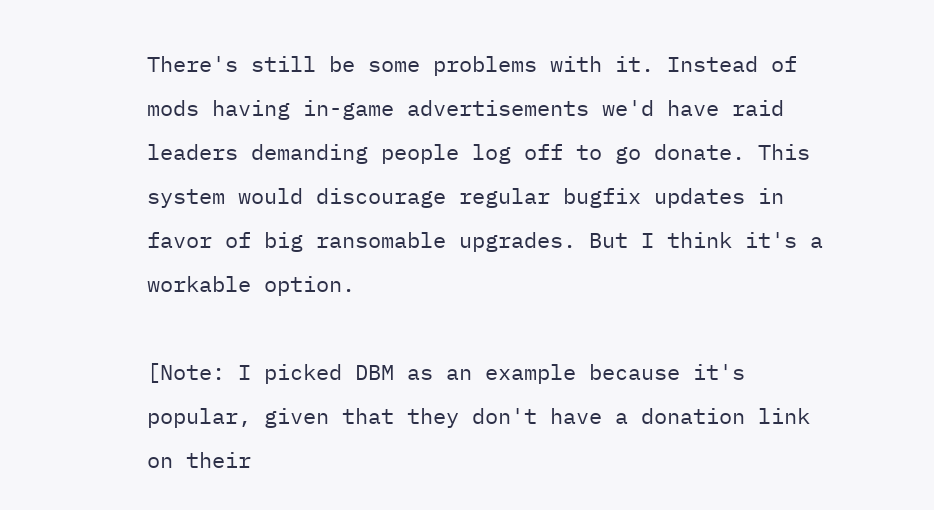There's still be some problems with it. Instead of mods having in-game advertisements we'd have raid leaders demanding people log off to go donate. This system would discourage regular bugfix updates in favor of big ransomable upgrades. But I think it's a workable option.

[Note: I picked DBM as an example because it's popular, given that they don't have a donation link on their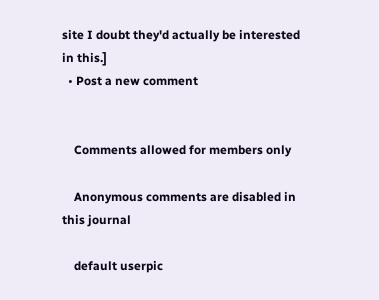site I doubt they'd actually be interested in this.]
  • Post a new comment


    Comments allowed for members only

    Anonymous comments are disabled in this journal

    default userpic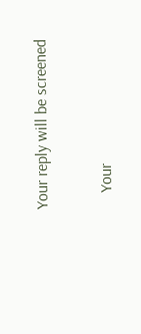Your reply will be screened

    Your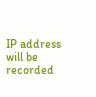IP address will be recorded